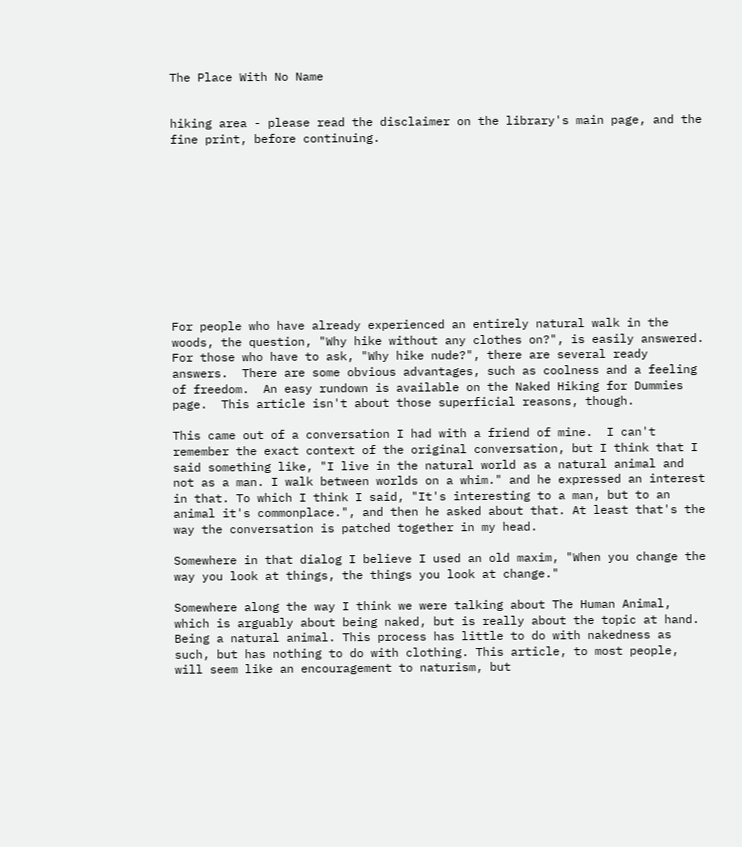The Place With No Name


hiking area - please read the disclaimer on the library's main page, and the fine print, before continuing.











For people who have already experienced an entirely natural walk in the woods, the question, "Why hike without any clothes on?", is easily answered.  For those who have to ask, "Why hike nude?", there are several ready answers.  There are some obvious advantages, such as coolness and a feeling of freedom.  An easy rundown is available on the Naked Hiking for Dummies page.  This article isn't about those superficial reasons, though.

This came out of a conversation I had with a friend of mine.  I can't remember the exact context of the original conversation, but I think that I said something like, "I live in the natural world as a natural animal and not as a man. I walk between worlds on a whim." and he expressed an interest in that. To which I think I said, "It's interesting to a man, but to an animal it's commonplace.", and then he asked about that. At least that's the way the conversation is patched together in my head.

Somewhere in that dialog I believe I used an old maxim, "When you change the way you look at things, the things you look at change."

Somewhere along the way I think we were talking about The Human Animal, which is arguably about being naked, but is really about the topic at hand. Being a natural animal. This process has little to do with nakedness as such, but has nothing to do with clothing. This article, to most people, will seem like an encouragement to naturism, but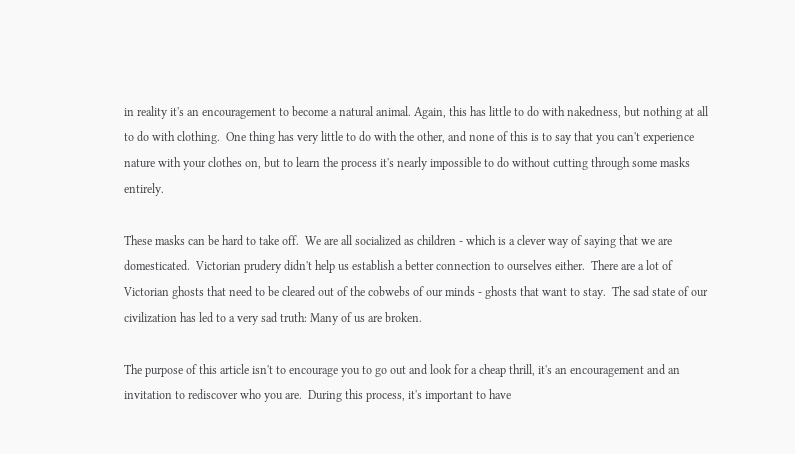in reality it's an encouragement to become a natural animal. Again, this has little to do with nakedness, but nothing at all to do with clothing.  One thing has very little to do with the other, and none of this is to say that you can't experience nature with your clothes on, but to learn the process it's nearly impossible to do without cutting through some masks entirely.

These masks can be hard to take off.  We are all socialized as children - which is a clever way of saying that we are domesticated.  Victorian prudery didn't help us establish a better connection to ourselves either.  There are a lot of Victorian ghosts that need to be cleared out of the cobwebs of our minds - ghosts that want to stay.  The sad state of our civilization has led to a very sad truth: Many of us are broken.

The purpose of this article isn't to encourage you to go out and look for a cheap thrill, it's an encouragement and an invitation to rediscover who you are.  During this process, it's important to have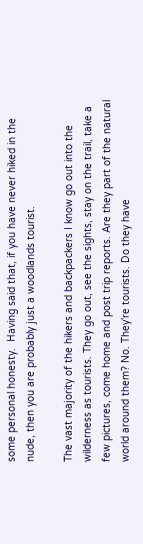some personal honesty.  Having said that, if you have never hiked in the nude, then you are probably just a woodlands tourist.

The vast majority of the hikers and backpackers I know go out into the wilderness as tourists. They go out, see the sights, stay on the trail, take a few pictures, come home and post trip reports. Are they part of the natural world around them? No. They're tourists. Do they have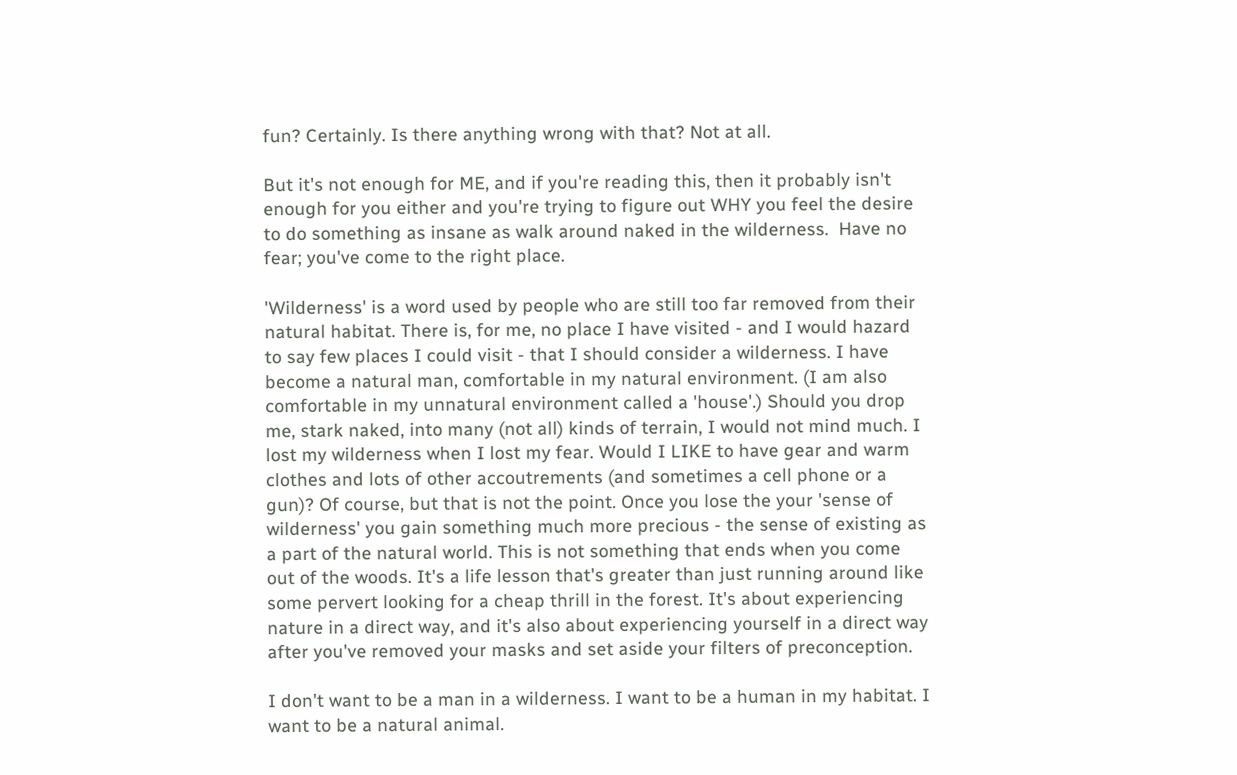fun? Certainly. Is there anything wrong with that? Not at all.

But it's not enough for ME, and if you're reading this, then it probably isn't enough for you either and you're trying to figure out WHY you feel the desire to do something as insane as walk around naked in the wilderness.  Have no fear; you've come to the right place.

'Wilderness' is a word used by people who are still too far removed from their natural habitat. There is, for me, no place I have visited - and I would hazard to say few places I could visit - that I should consider a wilderness. I have become a natural man, comfortable in my natural environment. (I am also comfortable in my unnatural environment called a 'house'.) Should you drop me, stark naked, into many (not all) kinds of terrain, I would not mind much. I lost my wilderness when I lost my fear. Would I LIKE to have gear and warm clothes and lots of other accoutrements (and sometimes a cell phone or a gun)? Of course, but that is not the point. Once you lose the your 'sense of wilderness' you gain something much more precious - the sense of existing as a part of the natural world. This is not something that ends when you come out of the woods. It's a life lesson that's greater than just running around like some pervert looking for a cheap thrill in the forest. It's about experiencing nature in a direct way, and it's also about experiencing yourself in a direct way after you've removed your masks and set aside your filters of preconception.

I don't want to be a man in a wilderness. I want to be a human in my habitat. I want to be a natural animal.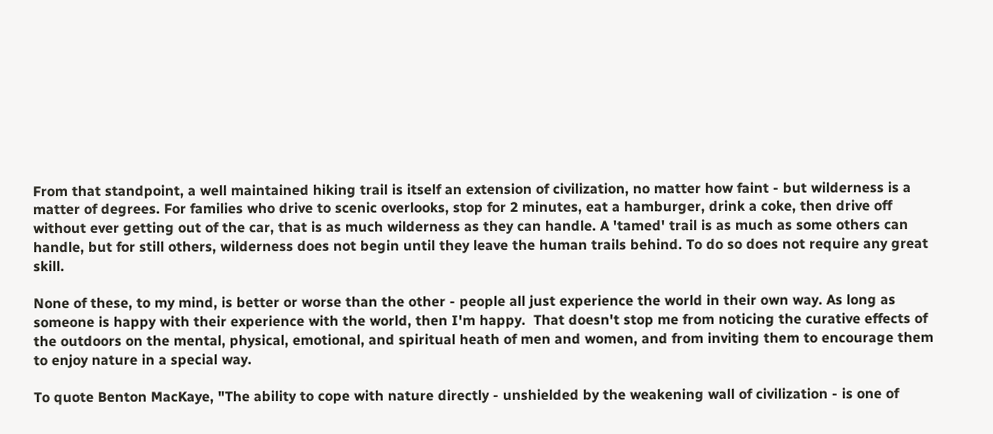From that standpoint, a well maintained hiking trail is itself an extension of civilization, no matter how faint - but wilderness is a matter of degrees. For families who drive to scenic overlooks, stop for 2 minutes, eat a hamburger, drink a coke, then drive off without ever getting out of the car, that is as much wilderness as they can handle. A 'tamed' trail is as much as some others can handle, but for still others, wilderness does not begin until they leave the human trails behind. To do so does not require any great skill.

None of these, to my mind, is better or worse than the other - people all just experience the world in their own way. As long as someone is happy with their experience with the world, then I'm happy.  That doesn't stop me from noticing the curative effects of the outdoors on the mental, physical, emotional, and spiritual heath of men and women, and from inviting them to encourage them to enjoy nature in a special way.

To quote Benton MacKaye, "The ability to cope with nature directly - unshielded by the weakening wall of civilization - is one of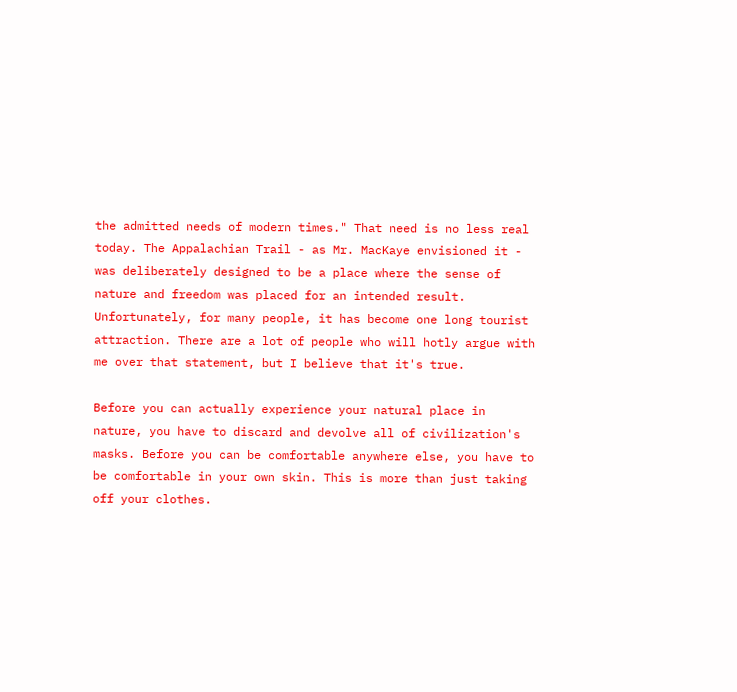the admitted needs of modern times." That need is no less real today. The Appalachian Trail - as Mr. MacKaye envisioned it - was deliberately designed to be a place where the sense of nature and freedom was placed for an intended result. Unfortunately, for many people, it has become one long tourist attraction. There are a lot of people who will hotly argue with me over that statement, but I believe that it's true.

Before you can actually experience your natural place in nature, you have to discard and devolve all of civilization's masks. Before you can be comfortable anywhere else, you have to be comfortable in your own skin. This is more than just taking off your clothes.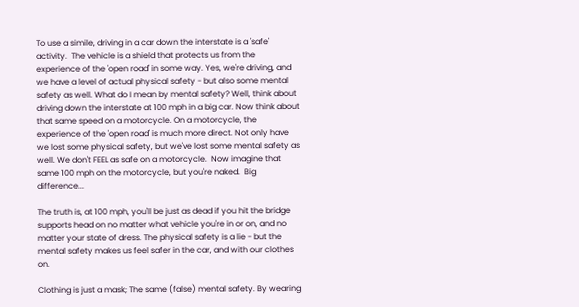To use a simile, driving in a car down the interstate is a 'safe' activity.  The vehicle is a shield that protects us from the experience of the 'open road' in some way. Yes, we're driving, and we have a level of actual physical safety - but also some mental safety as well. What do I mean by mental safety? Well, think about driving down the interstate at 100 mph in a big car. Now think about that same speed on a motorcycle. On a motorcycle, the experience of the 'open road' is much more direct. Not only have we lost some physical safety, but we've lost some mental safety as well. We don't FEEL as safe on a motorcycle.  Now imagine that same 100 mph on the motorcycle, but you're naked.  Big difference...

The truth is, at 100 mph, you'll be just as dead if you hit the bridge supports head on no matter what vehicle you're in or on, and no matter your state of dress. The physical safety is a lie - but the mental safety makes us feel safer in the car, and with our clothes on.

Clothing is just a mask; The same (false) mental safety. By wearing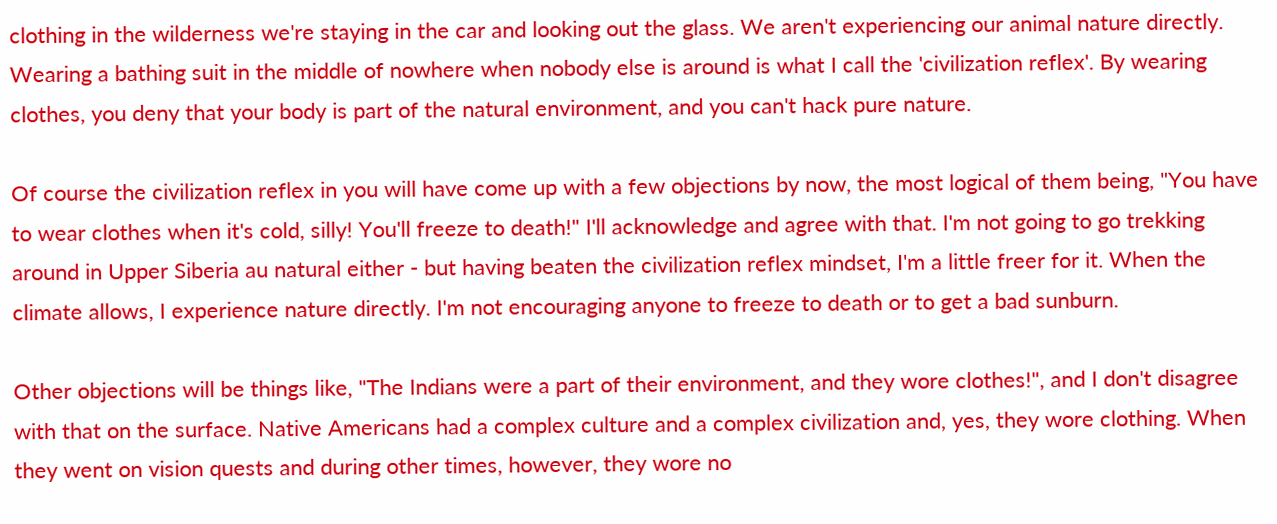clothing in the wilderness we're staying in the car and looking out the glass. We aren't experiencing our animal nature directly. Wearing a bathing suit in the middle of nowhere when nobody else is around is what I call the 'civilization reflex'. By wearing clothes, you deny that your body is part of the natural environment, and you can't hack pure nature.

Of course the civilization reflex in you will have come up with a few objections by now, the most logical of them being, "You have to wear clothes when it's cold, silly! You'll freeze to death!" I'll acknowledge and agree with that. I'm not going to go trekking around in Upper Siberia au natural either - but having beaten the civilization reflex mindset, I'm a little freer for it. When the climate allows, I experience nature directly. I'm not encouraging anyone to freeze to death or to get a bad sunburn.

Other objections will be things like, "The Indians were a part of their environment, and they wore clothes!", and I don't disagree with that on the surface. Native Americans had a complex culture and a complex civilization and, yes, they wore clothing. When they went on vision quests and during other times, however, they wore no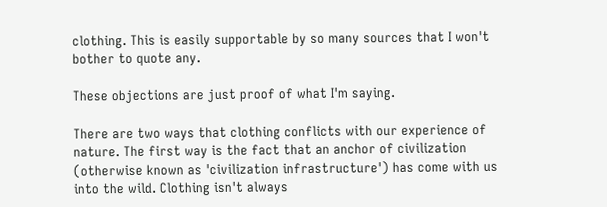clothing. This is easily supportable by so many sources that I won't bother to quote any.

These objections are just proof of what I'm saying.

There are two ways that clothing conflicts with our experience of nature. The first way is the fact that an anchor of civilization (otherwise known as 'civilization infrastructure') has come with us into the wild. Clothing isn't always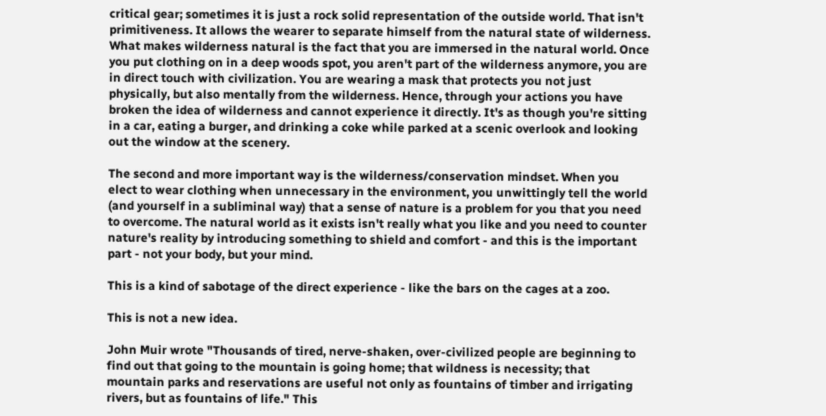critical gear; sometimes it is just a rock solid representation of the outside world. That isn't primitiveness. It allows the wearer to separate himself from the natural state of wilderness. What makes wilderness natural is the fact that you are immersed in the natural world. Once you put clothing on in a deep woods spot, you aren't part of the wilderness anymore, you are in direct touch with civilization. You are wearing a mask that protects you not just physically, but also mentally from the wilderness. Hence, through your actions you have broken the idea of wilderness and cannot experience it directly. It's as though you're sitting in a car, eating a burger, and drinking a coke while parked at a scenic overlook and looking out the window at the scenery.

The second and more important way is the wilderness/conservation mindset. When you elect to wear clothing when unnecessary in the environment, you unwittingly tell the world (and yourself in a subliminal way) that a sense of nature is a problem for you that you need to overcome. The natural world as it exists isn't really what you like and you need to counter nature's reality by introducing something to shield and comfort - and this is the important part - not your body, but your mind.

This is a kind of sabotage of the direct experience - like the bars on the cages at a zoo.

This is not a new idea.

John Muir wrote "Thousands of tired, nerve-shaken, over-civilized people are beginning to find out that going to the mountain is going home; that wildness is necessity; that mountain parks and reservations are useful not only as fountains of timber and irrigating rivers, but as fountains of life." This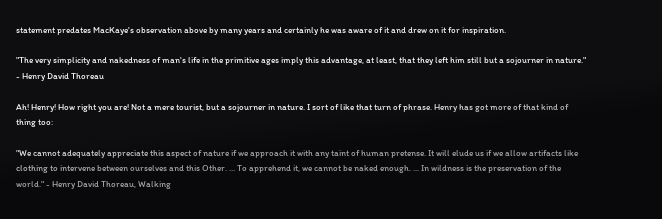statement predates MacKaye's observation above by many years and certainly he was aware of it and drew on it for inspiration.

"The very simplicity and nakedness of man's life in the primitive ages imply this advantage, at least, that they left him still but a sojourner in nature." - Henry David Thoreau

Ah! Henry! How right you are! Not a mere tourist, but a sojourner in nature. I sort of like that turn of phrase. Henry has got more of that kind of thing too:

"We cannot adequately appreciate this aspect of nature if we approach it with any taint of human pretense. It will elude us if we allow artifacts like clothing to intervene between ourselves and this Other. ... To apprehend it, we cannot be naked enough. ... In wildness is the preservation of the world." - Henry David Thoreau, Walking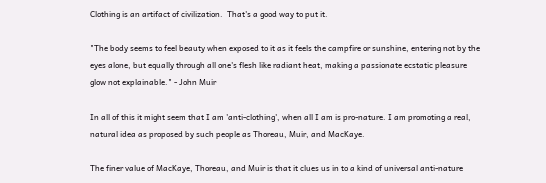Clothing is an artifact of civilization.  That's a good way to put it.

"The body seems to feel beauty when exposed to it as it feels the campfire or sunshine, entering not by the eyes alone, but equally through all one's flesh like radiant heat, making a passionate ecstatic pleasure glow not explainable." - John Muir

In all of this it might seem that I am 'anti-clothing', when all I am is pro-nature. I am promoting a real, natural idea as proposed by such people as Thoreau, Muir, and MacKaye.

The finer value of MacKaye, Thoreau, and Muir is that it clues us in to a kind of universal anti-nature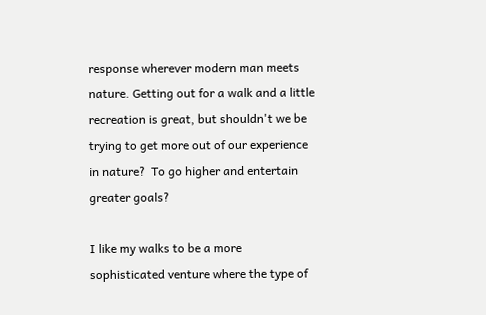response wherever modern man meets nature. Getting out for a walk and a little recreation is great, but shouldn't we be trying to get more out of our experience in nature?  To go higher and entertain greater goals?

I like my walks to be a more sophisticated venture where the type of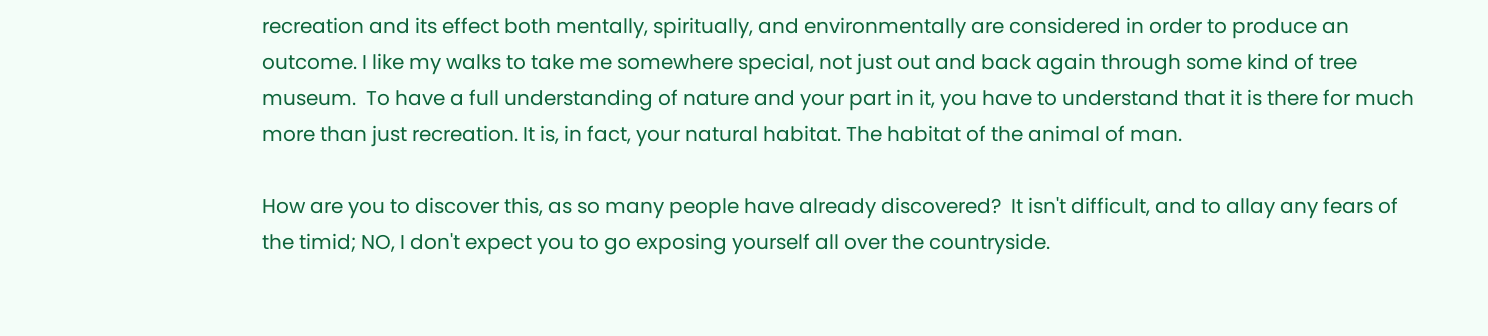recreation and its effect both mentally, spiritually, and environmentally are considered in order to produce an outcome. I like my walks to take me somewhere special, not just out and back again through some kind of tree museum.  To have a full understanding of nature and your part in it, you have to understand that it is there for much more than just recreation. It is, in fact, your natural habitat. The habitat of the animal of man.

How are you to discover this, as so many people have already discovered?  It isn't difficult, and to allay any fears of the timid; NO, I don't expect you to go exposing yourself all over the countryside.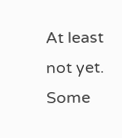At least not yet.  Some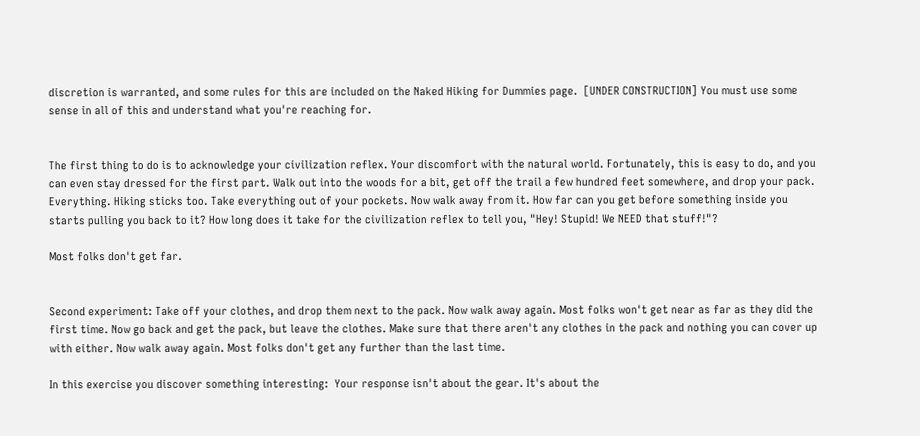discretion is warranted, and some rules for this are included on the Naked Hiking for Dummies page.  [UNDER CONSTRUCTION] You must use some sense in all of this and understand what you're reaching for.


The first thing to do is to acknowledge your civilization reflex. Your discomfort with the natural world. Fortunately, this is easy to do, and you can even stay dressed for the first part. Walk out into the woods for a bit, get off the trail a few hundred feet somewhere, and drop your pack. Everything. Hiking sticks too. Take everything out of your pockets. Now walk away from it. How far can you get before something inside you starts pulling you back to it? How long does it take for the civilization reflex to tell you, "Hey! Stupid! We NEED that stuff!"?

Most folks don't get far.


Second experiment: Take off your clothes, and drop them next to the pack. Now walk away again. Most folks won't get near as far as they did the first time. Now go back and get the pack, but leave the clothes. Make sure that there aren't any clothes in the pack and nothing you can cover up with either. Now walk away again. Most folks don't get any further than the last time.

In this exercise you discover something interesting:  Your response isn't about the gear. It's about the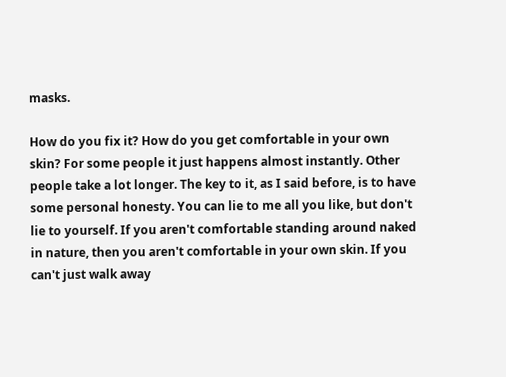masks.

How do you fix it? How do you get comfortable in your own skin? For some people it just happens almost instantly. Other people take a lot longer. The key to it, as I said before, is to have some personal honesty. You can lie to me all you like, but don't lie to yourself. If you aren't comfortable standing around naked in nature, then you aren't comfortable in your own skin. If you can't just walk away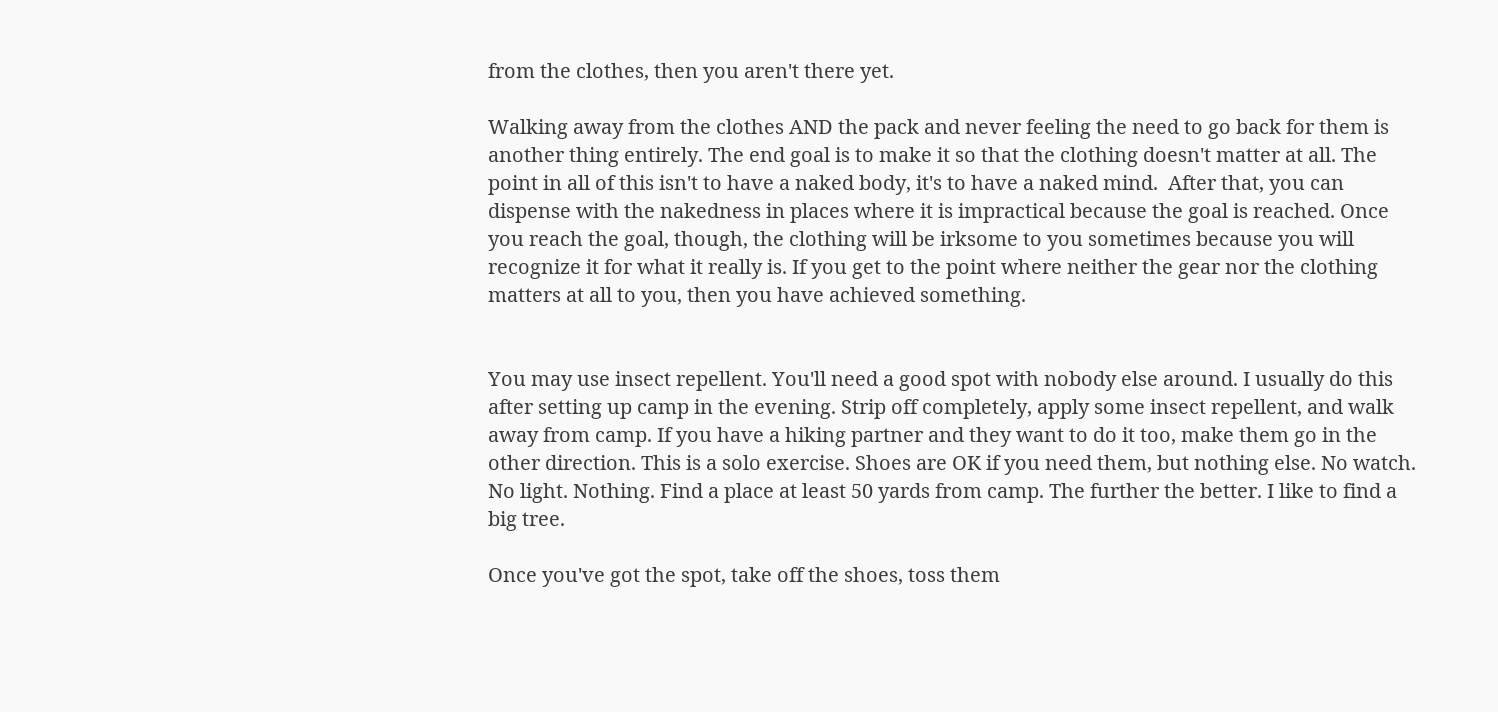from the clothes, then you aren't there yet.

Walking away from the clothes AND the pack and never feeling the need to go back for them is another thing entirely. The end goal is to make it so that the clothing doesn't matter at all. The point in all of this isn't to have a naked body, it's to have a naked mind.  After that, you can dispense with the nakedness in places where it is impractical because the goal is reached. Once you reach the goal, though, the clothing will be irksome to you sometimes because you will recognize it for what it really is. If you get to the point where neither the gear nor the clothing matters at all to you, then you have achieved something.


You may use insect repellent. You'll need a good spot with nobody else around. I usually do this after setting up camp in the evening. Strip off completely, apply some insect repellent, and walk away from camp. If you have a hiking partner and they want to do it too, make them go in the other direction. This is a solo exercise. Shoes are OK if you need them, but nothing else. No watch. No light. Nothing. Find a place at least 50 yards from camp. The further the better. I like to find a big tree.

Once you've got the spot, take off the shoes, toss them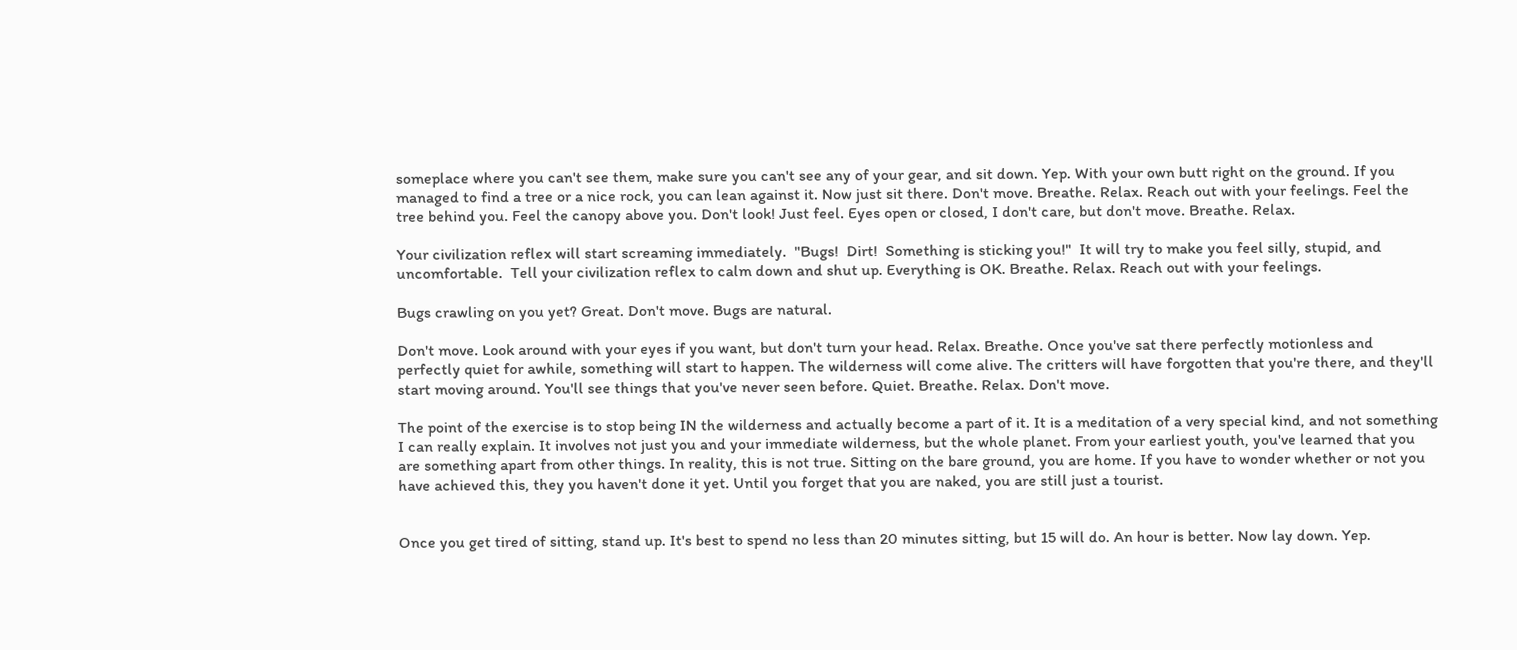someplace where you can't see them, make sure you can't see any of your gear, and sit down. Yep. With your own butt right on the ground. If you managed to find a tree or a nice rock, you can lean against it. Now just sit there. Don't move. Breathe. Relax. Reach out with your feelings. Feel the tree behind you. Feel the canopy above you. Don't look! Just feel. Eyes open or closed, I don't care, but don't move. Breathe. Relax.

Your civilization reflex will start screaming immediately.  "Bugs!  Dirt!  Something is sticking you!"  It will try to make you feel silly, stupid, and uncomfortable.  Tell your civilization reflex to calm down and shut up. Everything is OK. Breathe. Relax. Reach out with your feelings.

Bugs crawling on you yet? Great. Don't move. Bugs are natural.

Don't move. Look around with your eyes if you want, but don't turn your head. Relax. Breathe. Once you've sat there perfectly motionless and perfectly quiet for awhile, something will start to happen. The wilderness will come alive. The critters will have forgotten that you're there, and they'll start moving around. You'll see things that you've never seen before. Quiet. Breathe. Relax. Don't move.

The point of the exercise is to stop being IN the wilderness and actually become a part of it. It is a meditation of a very special kind, and not something I can really explain. It involves not just you and your immediate wilderness, but the whole planet. From your earliest youth, you've learned that you are something apart from other things. In reality, this is not true. Sitting on the bare ground, you are home. If you have to wonder whether or not you have achieved this, they you haven't done it yet. Until you forget that you are naked, you are still just a tourist.


Once you get tired of sitting, stand up. It's best to spend no less than 20 minutes sitting, but 15 will do. An hour is better. Now lay down. Yep.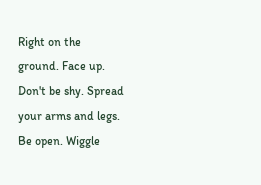Right on the ground. Face up. Don't be shy. Spread your arms and legs. Be open. Wiggle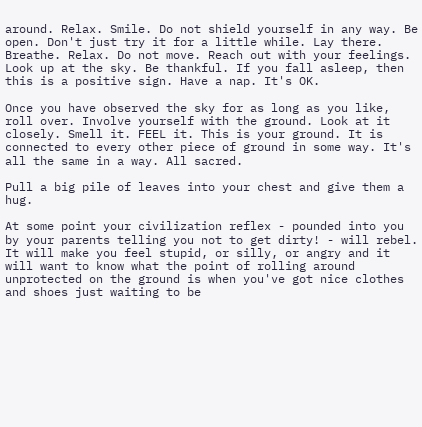around. Relax. Smile. Do not shield yourself in any way. Be open. Don't just try it for a little while. Lay there. Breathe. Relax. Do not move. Reach out with your feelings. Look up at the sky. Be thankful. If you fall asleep, then this is a positive sign. Have a nap. It's OK.

Once you have observed the sky for as long as you like, roll over. Involve yourself with the ground. Look at it closely. Smell it. FEEL it. This is your ground. It is connected to every other piece of ground in some way. It's all the same in a way. All sacred.

Pull a big pile of leaves into your chest and give them a hug.

At some point your civilization reflex - pounded into you by your parents telling you not to get dirty! - will rebel. It will make you feel stupid, or silly, or angry and it will want to know what the point of rolling around unprotected on the ground is when you've got nice clothes and shoes just waiting to be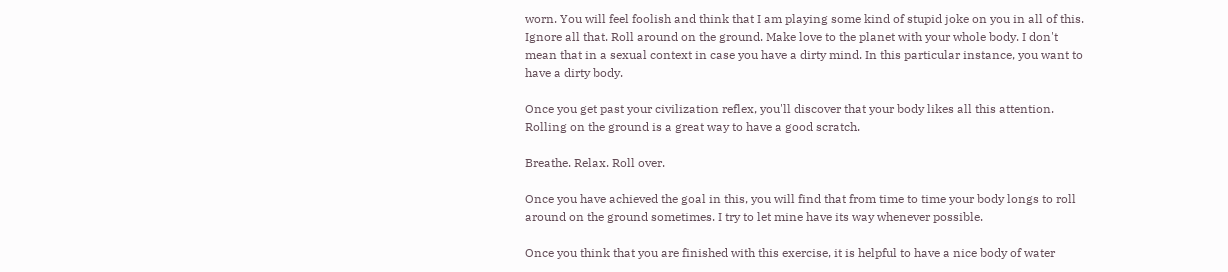worn. You will feel foolish and think that I am playing some kind of stupid joke on you in all of this. Ignore all that. Roll around on the ground. Make love to the planet with your whole body. I don't mean that in a sexual context in case you have a dirty mind. In this particular instance, you want to have a dirty body.

Once you get past your civilization reflex, you'll discover that your body likes all this attention.  Rolling on the ground is a great way to have a good scratch.

Breathe. Relax. Roll over.

Once you have achieved the goal in this, you will find that from time to time your body longs to roll around on the ground sometimes. I try to let mine have its way whenever possible.

Once you think that you are finished with this exercise, it is helpful to have a nice body of water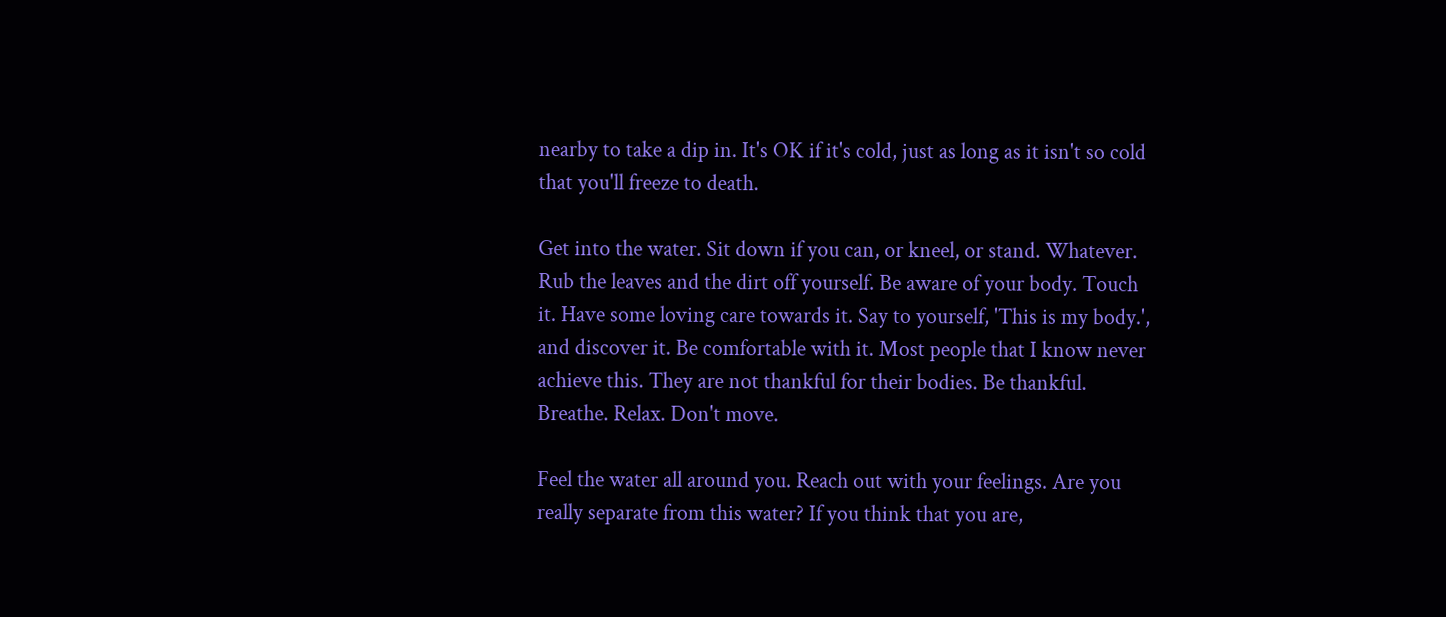nearby to take a dip in. It's OK if it's cold, just as long as it isn't so cold that you'll freeze to death.

Get into the water. Sit down if you can, or kneel, or stand. Whatever. Rub the leaves and the dirt off yourself. Be aware of your body. Touch it. Have some loving care towards it. Say to yourself, 'This is my body.', and discover it. Be comfortable with it. Most people that I know never achieve this. They are not thankful for their bodies. Be thankful. Breathe. Relax. Don't move.

Feel the water all around you. Reach out with your feelings. Are you really separate from this water? If you think that you are,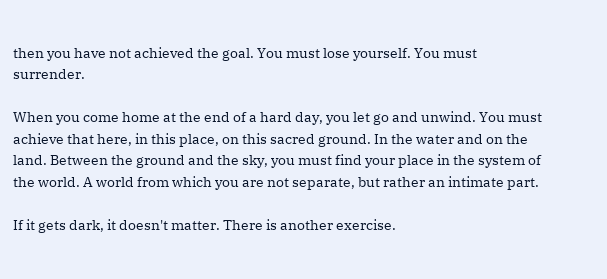then you have not achieved the goal. You must lose yourself. You must surrender.

When you come home at the end of a hard day, you let go and unwind. You must achieve that here, in this place, on this sacred ground. In the water and on the land. Between the ground and the sky, you must find your place in the system of the world. A world from which you are not separate, but rather an intimate part.

If it gets dark, it doesn't matter. There is another exercise.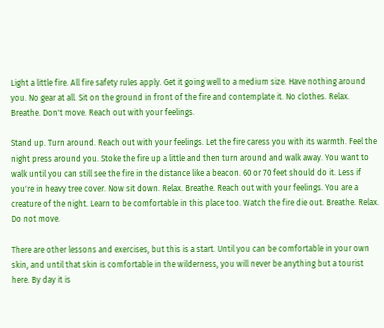Light a little fire. All fire safety rules apply. Get it going well to a medium size. Have nothing around you. No gear at all. Sit on the ground in front of the fire and contemplate it. No clothes. Relax. Breathe. Don't move. Reach out with your feelings.

Stand up. Turn around. Reach out with your feelings. Let the fire caress you with its warmth. Feel the night press around you. Stoke the fire up a little and then turn around and walk away. You want to walk until you can still see the fire in the distance like a beacon. 60 or 70 feet should do it. Less if you're in heavy tree cover. Now sit down. Relax. Breathe. Reach out with your feelings. You are a creature of the night. Learn to be comfortable in this place too. Watch the fire die out. Breathe. Relax. Do not move.

There are other lessons and exercises, but this is a start. Until you can be comfortable in your own skin, and until that skin is comfortable in the wilderness, you will never be anything but a tourist here. By day it is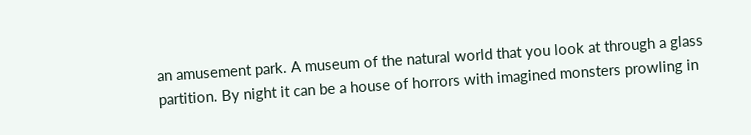an amusement park. A museum of the natural world that you look at through a glass partition. By night it can be a house of horrors with imagined monsters prowling in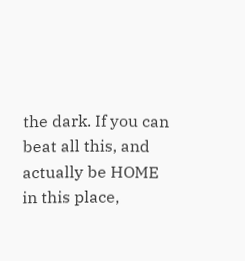the dark. If you can beat all this, and actually be HOME in this place,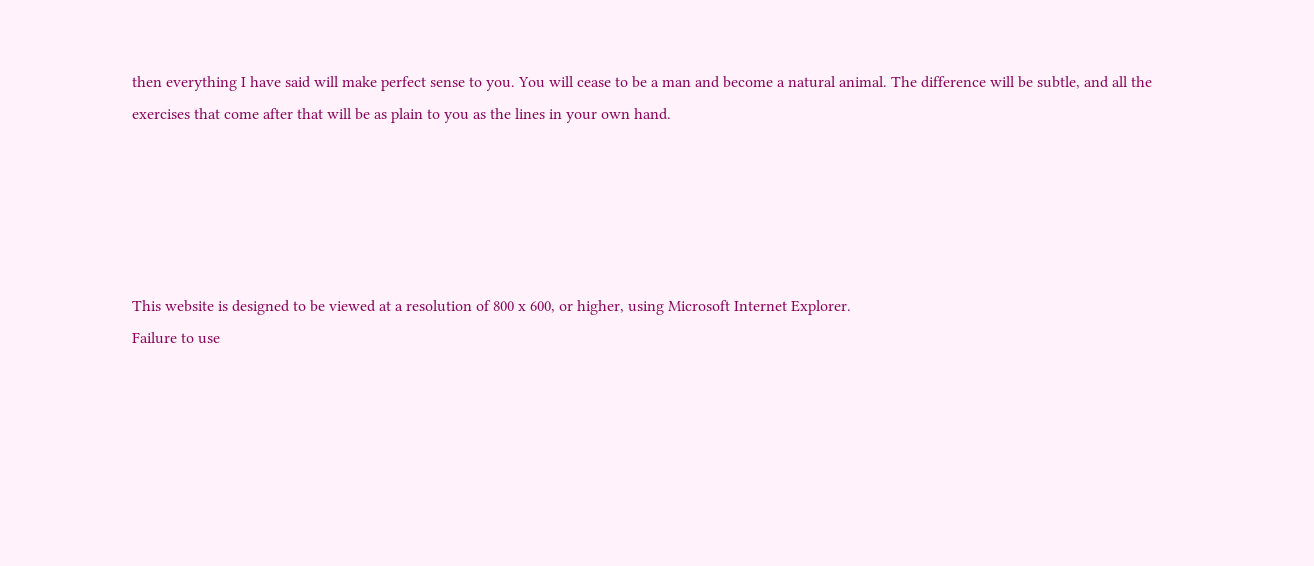then everything I have said will make perfect sense to you. You will cease to be a man and become a natural animal. The difference will be subtle, and all the exercises that come after that will be as plain to you as the lines in your own hand.





This website is designed to be viewed at a resolution of 800 x 600, or higher, using Microsoft Internet Explorer.
Failure to use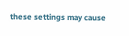these settings may cause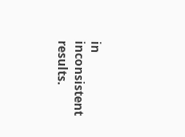in inconsistent results.